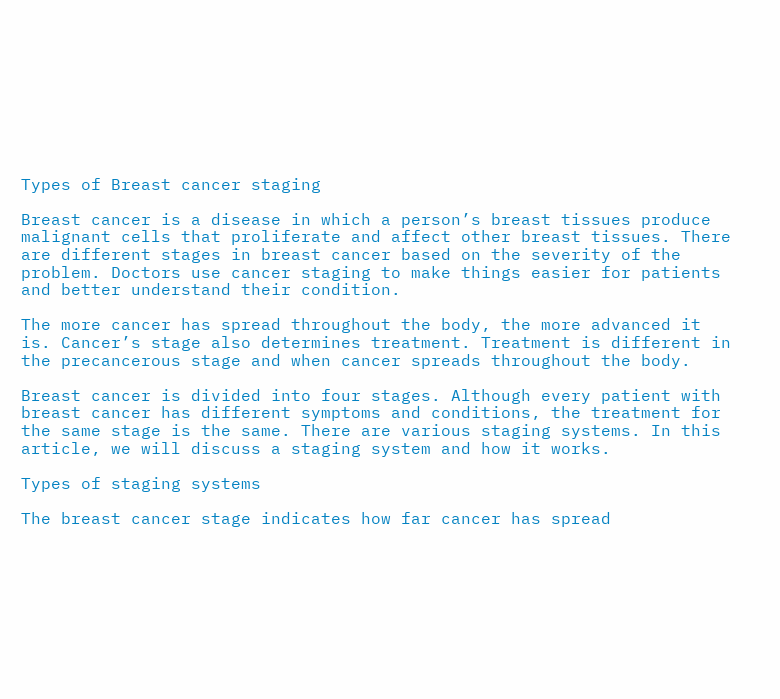Types of Breast cancer staging

Breast cancer is a disease in which a person’s breast tissues produce malignant cells that proliferate and affect other breast tissues. There are different stages in breast cancer based on the severity of the problem. Doctors use cancer staging to make things easier for patients and better understand their condition.

The more cancer has spread throughout the body, the more advanced it is. Cancer’s stage also determines treatment. Treatment is different in the precancerous stage and when cancer spreads throughout the body.

Breast cancer is divided into four stages. Although every patient with breast cancer has different symptoms and conditions, the treatment for the same stage is the same. There are various staging systems. In this article, we will discuss a staging system and how it works.

Types of staging systems

The breast cancer stage indicates how far cancer has spread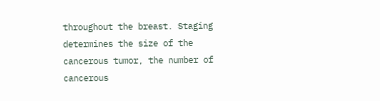throughout the breast. Staging determines the size of the cancerous tumor, the number of cancerous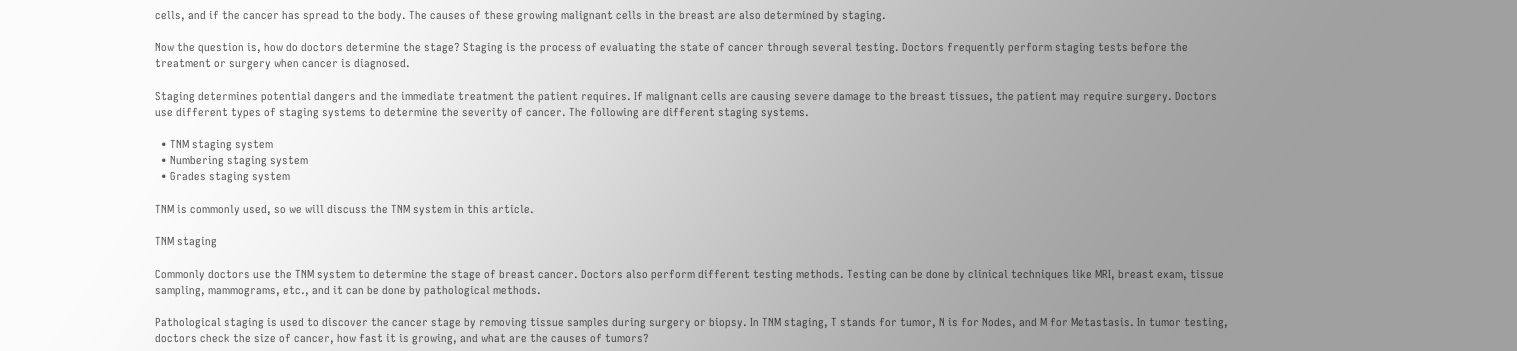cells, and if the cancer has spread to the body. The causes of these growing malignant cells in the breast are also determined by staging.

Now the question is, how do doctors determine the stage? Staging is the process of evaluating the state of cancer through several testing. Doctors frequently perform staging tests before the treatment or surgery when cancer is diagnosed.

Staging determines potential dangers and the immediate treatment the patient requires. If malignant cells are causing severe damage to the breast tissues, the patient may require surgery. Doctors use different types of staging systems to determine the severity of cancer. The following are different staging systems.

  • TNM staging system
  • Numbering staging system
  • Grades staging system

TNM is commonly used, so we will discuss the TNM system in this article.

TNM staging

Commonly doctors use the TNM system to determine the stage of breast cancer. Doctors also perform different testing methods. Testing can be done by clinical techniques like MRI, breast exam, tissue sampling, mammograms, etc., and it can be done by pathological methods.

Pathological staging is used to discover the cancer stage by removing tissue samples during surgery or biopsy. In TNM staging, T stands for tumor, N is for Nodes, and M for Metastasis. In tumor testing, doctors check the size of cancer, how fast it is growing, and what are the causes of tumors?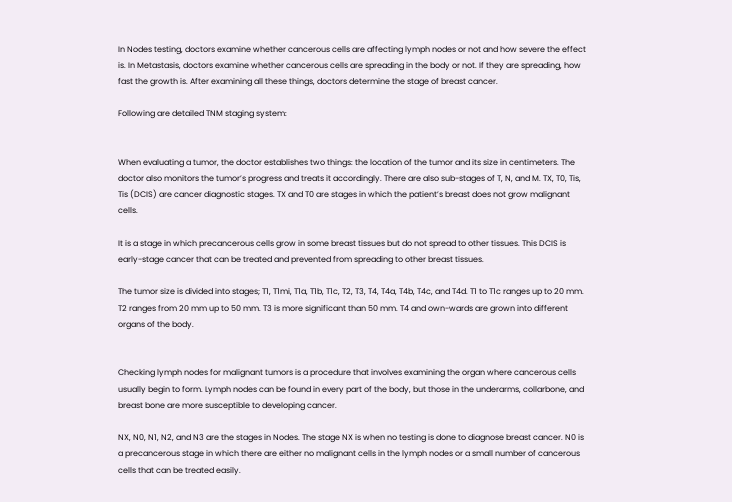In Nodes testing, doctors examine whether cancerous cells are affecting lymph nodes or not and how severe the effect is. In Metastasis, doctors examine whether cancerous cells are spreading in the body or not. If they are spreading, how fast the growth is. After examining all these things, doctors determine the stage of breast cancer.

Following are detailed TNM staging system:


When evaluating a tumor, the doctor establishes two things: the location of the tumor and its size in centimeters. The doctor also monitors the tumor’s progress and treats it accordingly. There are also sub-stages of T, N, and M. TX, T0, Tis, Tis (DCIS) are cancer diagnostic stages. TX and T0 are stages in which the patient’s breast does not grow malignant cells.

It is a stage in which precancerous cells grow in some breast tissues but do not spread to other tissues. This DCIS is early-stage cancer that can be treated and prevented from spreading to other breast tissues.

The tumor size is divided into stages; T1, T1mi, T1a, T1b, T1c, T2, T3, T4, T4a, T4b, T4c, and T4d. T1 to T1c ranges up to 20 mm. T2 ranges from 20 mm up to 50 mm. T3 is more significant than 50 mm. T4 and own-wards are grown into different organs of the body.


Checking lymph nodes for malignant tumors is a procedure that involves examining the organ where cancerous cells usually begin to form. Lymph nodes can be found in every part of the body, but those in the underarms, collarbone, and breast bone are more susceptible to developing cancer.

NX, N0, N1, N2, and N3 are the stages in Nodes. The stage NX is when no testing is done to diagnose breast cancer. N0 is a precancerous stage in which there are either no malignant cells in the lymph nodes or a small number of cancerous cells that can be treated easily.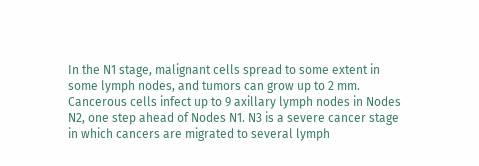In the N1 stage, malignant cells spread to some extent in some lymph nodes, and tumors can grow up to 2 mm. Cancerous cells infect up to 9 axillary lymph nodes in Nodes N2, one step ahead of Nodes N1. N3 is a severe cancer stage in which cancers are migrated to several lymph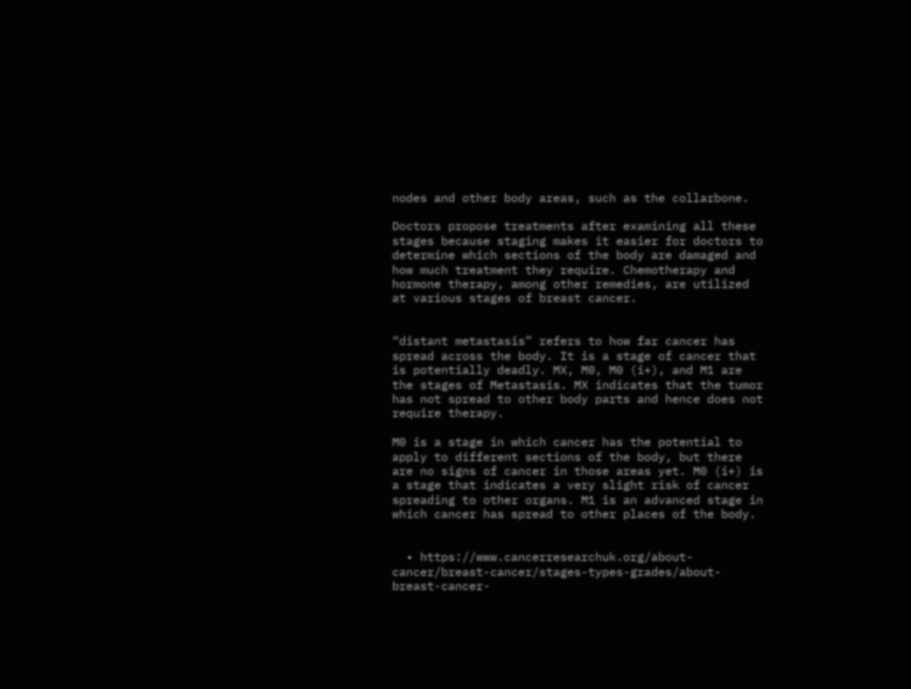nodes and other body areas, such as the collarbone.

Doctors propose treatments after examining all these stages because staging makes it easier for doctors to determine which sections of the body are damaged and how much treatment they require. Chemotherapy and hormone therapy, among other remedies, are utilized at various stages of breast cancer.


“distant metastasis” refers to how far cancer has spread across the body. It is a stage of cancer that is potentially deadly. MX, M0, M0 (i+), and M1 are the stages of Metastasis. MX indicates that the tumor has not spread to other body parts and hence does not require therapy.

M0 is a stage in which cancer has the potential to apply to different sections of the body, but there are no signs of cancer in those areas yet. M0 (i+) is a stage that indicates a very slight risk of cancer spreading to other organs. M1 is an advanced stage in which cancer has spread to other places of the body.


  • https://www.cancerresearchuk.org/about-cancer/breast-cancer/stages-types-grades/about-breast-cancer-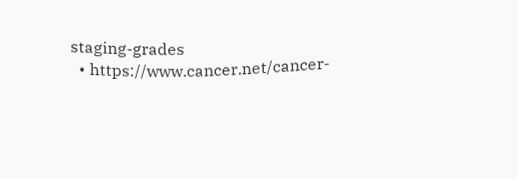staging-grades
  • https://www.cancer.net/cancer-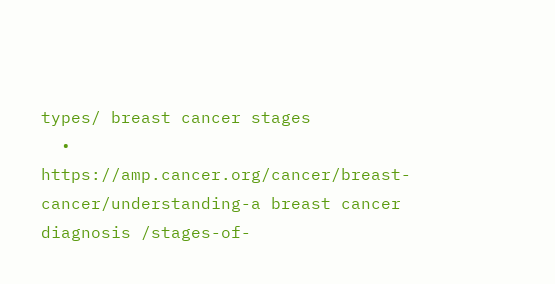types/ breast cancer stages
  • https://amp.cancer.org/cancer/breast-cancer/understanding-a breast cancer diagnosis /stages-of-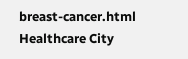breast-cancer.html
Healthcare City